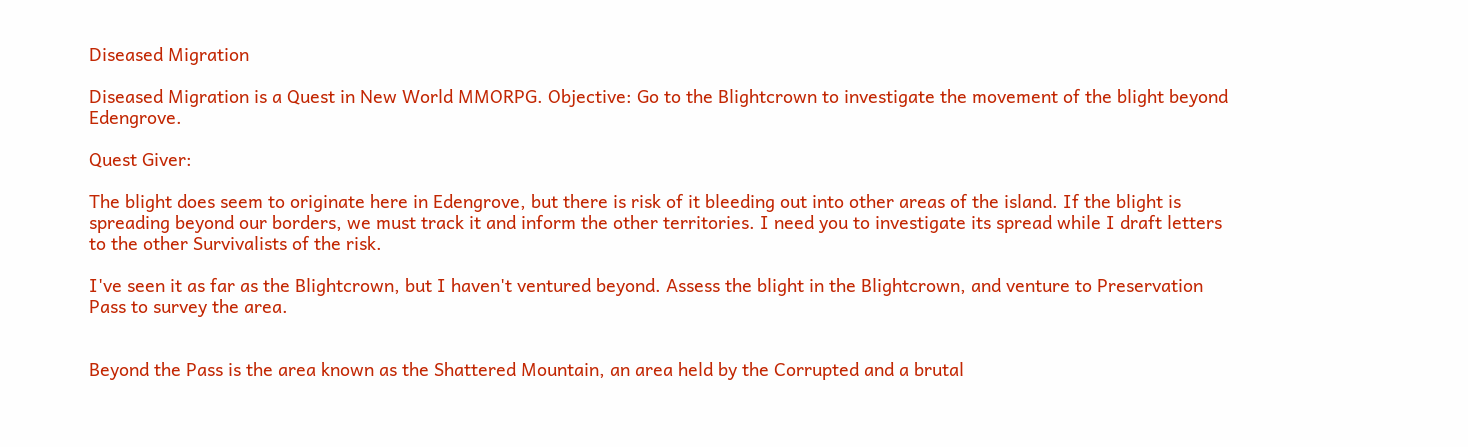Diseased Migration

Diseased Migration is a Quest in New World MMORPG. Objective: Go to the Blightcrown to investigate the movement of the blight beyond Edengrove.

Quest Giver:

The blight does seem to originate here in Edengrove, but there is risk of it bleeding out into other areas of the island. If the blight is spreading beyond our borders, we must track it and inform the other territories. I need you to investigate its spread while I draft letters to the other Survivalists of the risk.

I've seen it as far as the Blightcrown, but I haven't ventured beyond. Assess the blight in the Blightcrown, and venture to Preservation Pass to survey the area.


Beyond the Pass is the area known as the Shattered Mountain, an area held by the Corrupted and a brutal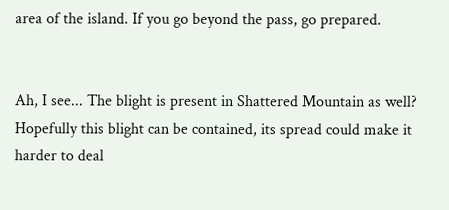area of the island. If you go beyond the pass, go prepared.


Ah, I see... The blight is present in Shattered Mountain as well? Hopefully this blight can be contained, its spread could make it harder to deal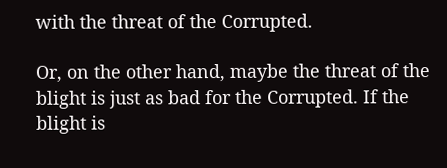with the threat of the Corrupted.

Or, on the other hand, maybe the threat of the blight is just as bad for the Corrupted. If the blight is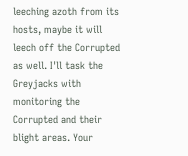leeching azoth from its hosts, maybe it will leech off the Corrupted as well. I'll task the Greyjacks with monitoring the Corrupted and their blight areas. Your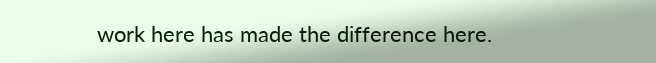work here has made the difference here.